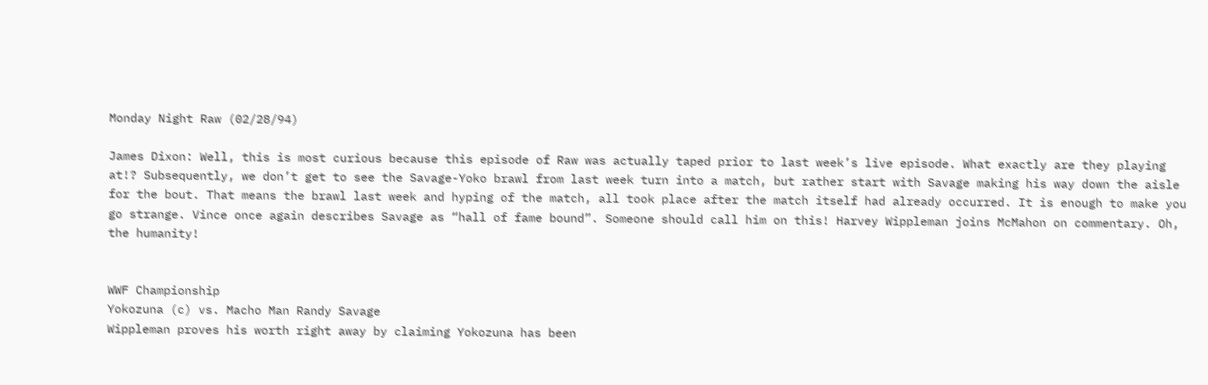Monday Night Raw (02/28/94)

James Dixon: Well, this is most curious because this episode of Raw was actually taped prior to last week’s live episode. What exactly are they playing at!? Subsequently, we don’t get to see the Savage-Yoko brawl from last week turn into a match, but rather start with Savage making his way down the aisle for the bout. That means the brawl last week and hyping of the match, all took place after the match itself had already occurred. It is enough to make you go strange. Vince once again describes Savage as “hall of fame bound”. Someone should call him on this! Harvey Wippleman joins McMahon on commentary. Oh, the humanity!


WWF Championship
Yokozuna (c) vs. Macho Man Randy Savage
Wippleman proves his worth right away by claiming Yokozuna has been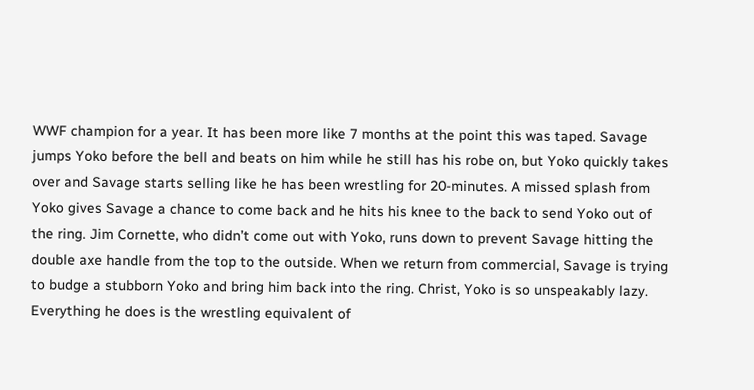WWF champion for a year. It has been more like 7 months at the point this was taped. Savage jumps Yoko before the bell and beats on him while he still has his robe on, but Yoko quickly takes over and Savage starts selling like he has been wrestling for 20-minutes. A missed splash from Yoko gives Savage a chance to come back and he hits his knee to the back to send Yoko out of the ring. Jim Cornette, who didn’t come out with Yoko, runs down to prevent Savage hitting the double axe handle from the top to the outside. When we return from commercial, Savage is trying to budge a stubborn Yoko and bring him back into the ring. Christ, Yoko is so unspeakably lazy. Everything he does is the wrestling equivalent of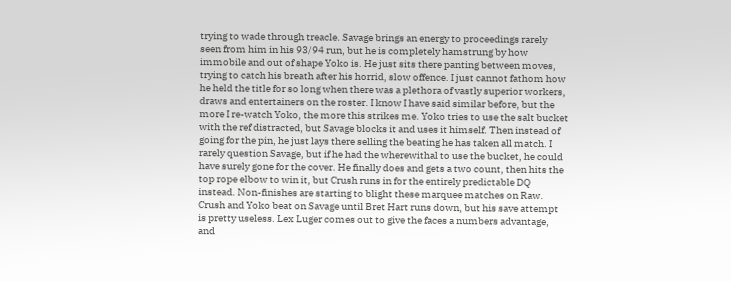trying to wade through treacle. Savage brings an energy to proceedings rarely seen from him in his 93/94 run, but he is completely hamstrung by how immobile and out of shape Yoko is. He just sits there panting between moves, trying to catch his breath after his horrid, slow offence. I just cannot fathom how he held the title for so long when there was a plethora of vastly superior workers, draws and entertainers on the roster. I know I have said similar before, but the more I re-watch Yoko, the more this strikes me. Yoko tries to use the salt bucket with the ref distracted, but Savage blocks it and uses it himself. Then instead of going for the pin, he just lays there selling the beating he has taken all match. I rarely question Savage, but if he had the wherewithal to use the bucket, he could have surely gone for the cover. He finally does and gets a two count, then hits the top rope elbow to win it, but Crush runs in for the entirely predictable DQ instead. Non-finishes are starting to blight these marquee matches on Raw. Crush and Yoko beat on Savage until Bret Hart runs down, but his save attempt is pretty useless. Lex Luger comes out to give the faces a numbers advantage, and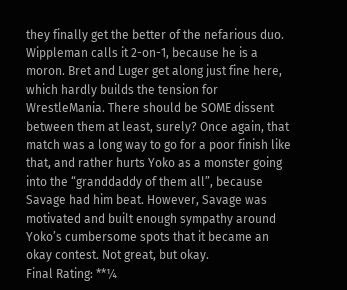they finally get the better of the nefarious duo. Wippleman calls it 2-on-1, because he is a moron. Bret and Luger get along just fine here, which hardly builds the tension for WrestleMania. There should be SOME dissent between them at least, surely? Once again, that match was a long way to go for a poor finish like that, and rather hurts Yoko as a monster going into the “granddaddy of them all”, because Savage had him beat. However, Savage was motivated and built enough sympathy around Yoko’s cumbersome spots that it became an okay contest. Not great, but okay.
Final Rating: **¼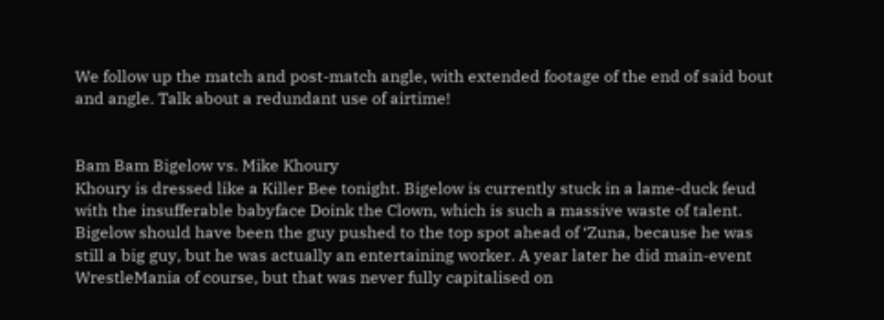We follow up the match and post-match angle, with extended footage of the end of said bout and angle. Talk about a redundant use of airtime!


Bam Bam Bigelow vs. Mike Khoury
Khoury is dressed like a Killer Bee tonight. Bigelow is currently stuck in a lame-duck feud with the insufferable babyface Doink the Clown, which is such a massive waste of talent. Bigelow should have been the guy pushed to the top spot ahead of ‘Zuna, because he was still a big guy, but he was actually an entertaining worker. A year later he did main-event WrestleMania of course, but that was never fully capitalised on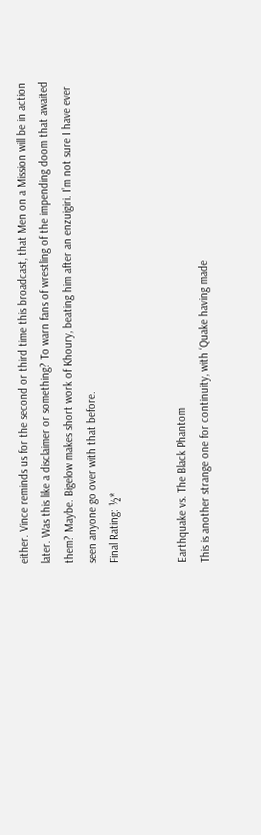either. Vince reminds us for the second or third time this broadcast, that Men on a Mission will be in action later. Was this like a disclaimer or something? To warn fans of wrestling of the impending doom that awaited them? Maybe. Bigelow makes short work of Khoury, beating him after an enzuigiri. I’m not sure I have ever seen anyone go over with that before.
Final Rating: ½*


Earthquake vs. The Black Phantom
This is another strange one for continuity, with ‘Quake having made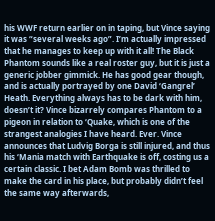his WWF return earlier on in taping, but Vince saying it was “several weeks ago”. I’m actually impressed that he manages to keep up with it all! The Black Phantom sounds like a real roster guy, but it is just a generic jobber gimmick. He has good gear though, and is actually portrayed by one David ‘Gangrel’ Heath. Everything always has to be dark with him, doesn’t it? Vince bizarrely compares Phantom to a pigeon in relation to ‘Quake, which is one of the strangest analogies I have heard. Ever. Vince announces that Ludvig Borga is still injured, and thus his ‘Mania match with Earthquake is off, costing us a certain classic. I bet Adam Bomb was thrilled to make the card in his place, but probably didn’t feel the same way afterwards,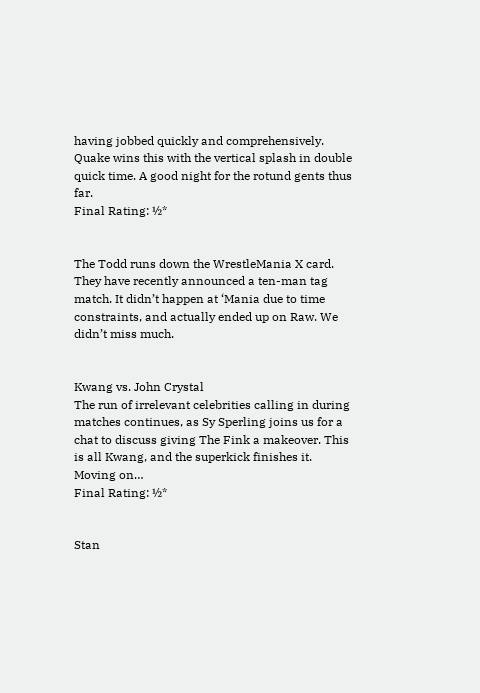having jobbed quickly and comprehensively. Quake wins this with the vertical splash in double quick time. A good night for the rotund gents thus far.
Final Rating: ½*


The Todd runs down the WrestleMania X card. They have recently announced a ten-man tag match. It didn’t happen at ‘Mania due to time constraints, and actually ended up on Raw. We didn’t miss much.


Kwang vs. John Crystal
The run of irrelevant celebrities calling in during matches continues, as Sy Sperling joins us for a chat to discuss giving The Fink a makeover. This is all Kwang, and the superkick finishes it. Moving on…
Final Rating: ½*


Stan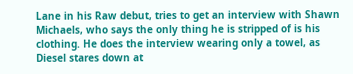Lane in his Raw debut, tries to get an interview with Shawn Michaels, who says the only thing he is stripped of is his clothing. He does the interview wearing only a towel, as Diesel stares down at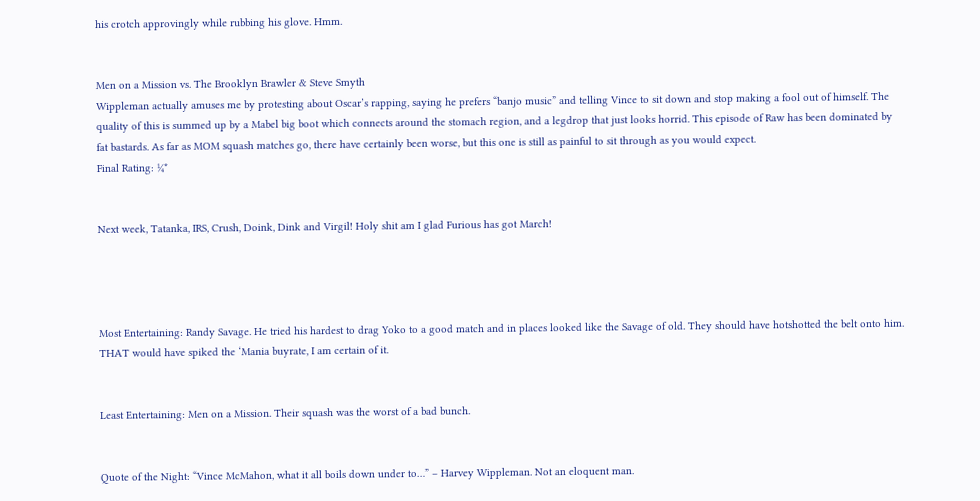his crotch approvingly while rubbing his glove. Hmm.


Men on a Mission vs. The Brooklyn Brawler & Steve Smyth
Wippleman actually amuses me by protesting about Oscar’s rapping, saying he prefers “banjo music” and telling Vince to sit down and stop making a fool out of himself. The quality of this is summed up by a Mabel big boot which connects around the stomach region, and a legdrop that just looks horrid. This episode of Raw has been dominated by fat bastards. As far as MOM squash matches go, there have certainly been worse, but this one is still as painful to sit through as you would expect.
Final Rating: ¼*


Next week, Tatanka, IRS, Crush, Doink, Dink and Virgil! Holy shit am I glad Furious has got March!




Most Entertaining: Randy Savage. He tried his hardest to drag Yoko to a good match and in places looked like the Savage of old. They should have hotshotted the belt onto him. THAT would have spiked the ‘Mania buyrate, I am certain of it.


Least Entertaining: Men on a Mission. Their squash was the worst of a bad bunch.


Quote of the Night: “Vince McMahon, what it all boils down under to…” – Harvey Wippleman. Not an eloquent man.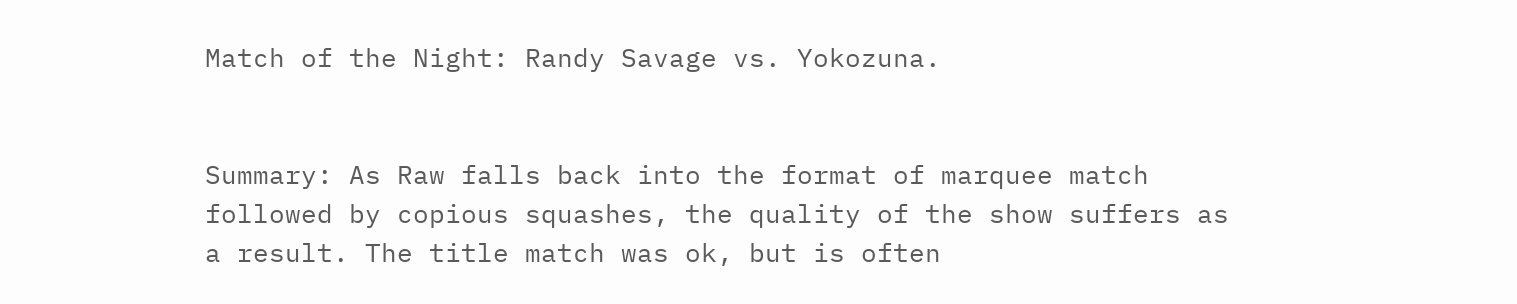Match of the Night: Randy Savage vs. Yokozuna.


Summary: As Raw falls back into the format of marquee match followed by copious squashes, the quality of the show suffers as a result. The title match was ok, but is often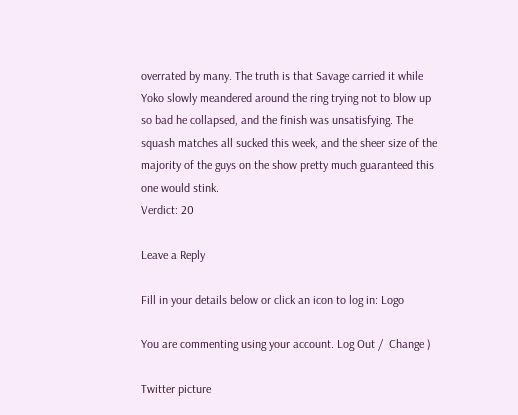overrated by many. The truth is that Savage carried it while Yoko slowly meandered around the ring trying not to blow up so bad he collapsed, and the finish was unsatisfying. The squash matches all sucked this week, and the sheer size of the majority of the guys on the show pretty much guaranteed this one would stink.
Verdict: 20

Leave a Reply

Fill in your details below or click an icon to log in: Logo

You are commenting using your account. Log Out /  Change )

Twitter picture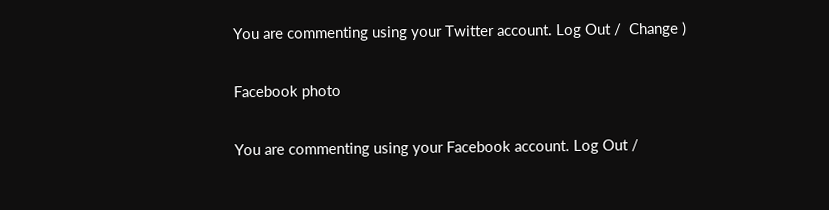You are commenting using your Twitter account. Log Out /  Change )

Facebook photo

You are commenting using your Facebook account. Log Out /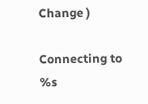Change )

Connecting to %s